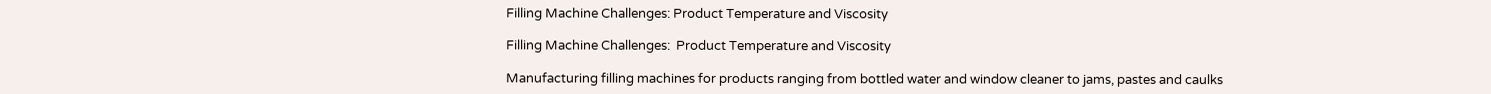Filling Machine Challenges: Product Temperature and Viscosity

Filling Machine Challenges:  Product Temperature and Viscosity

Manufacturing filling machines for products ranging from bottled water and window cleaner to jams, pastes and caulks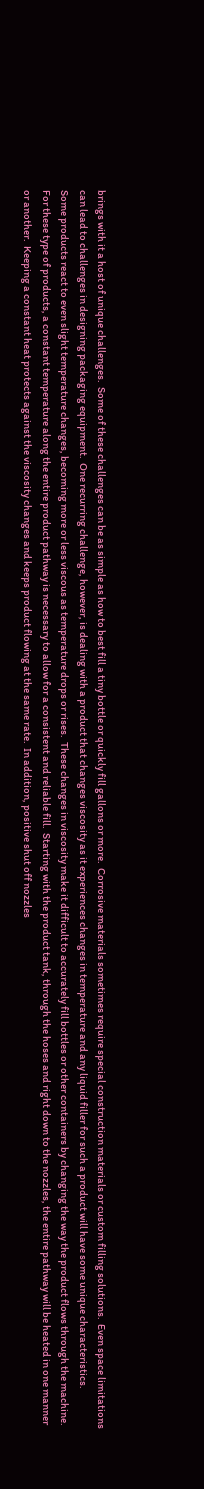brings with it a host of unique challenges.  Some of these challenges can be as simple as how to best fill a tiny bottle or quickly fill gallons or more.  Corrosive materials sometimes require special construction materials or custom filling solutions.  Even space limitations can lead to challenges in designing packaging equipment.  One recurring challenge, however, is dealing with a product that changes viscosity as it experiences changes in temperature and any liquid filler for such a product will have some unique characteristics.
Some products react to even slight temperature changes, becoming more or less viscous as temperature drops or rises.  These changes in viscosity make it difficult to accurately fill bottles or other containers by changing the way the product flows through the machine.  For these type of products, a constant temperature along the entire product pathway is necessary to allow for a consistent and reliable fill.  Starting with the product tank, through the hoses and right down to the nozzles, the entire pathway will be heated in one manner or another.  Keeping a constant heat protects against the viscosity changes and keeps product flowing at the same rate.  In addition, positive shut off nozzles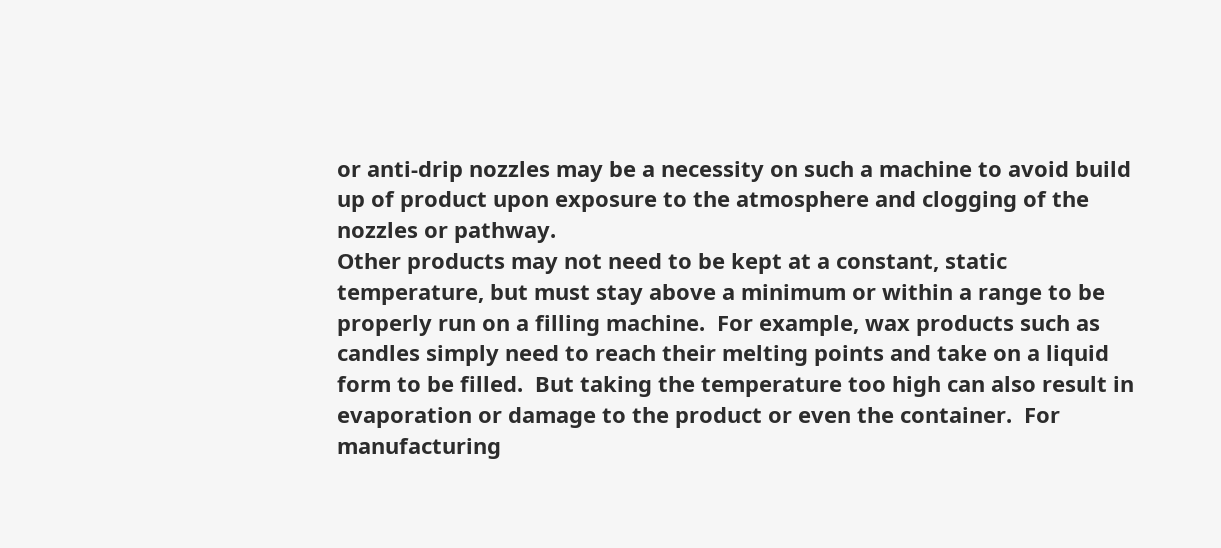or anti-drip nozzles may be a necessity on such a machine to avoid build up of product upon exposure to the atmosphere and clogging of the nozzles or pathway.
Other products may not need to be kept at a constant, static temperature, but must stay above a minimum or within a range to be properly run on a filling machine.  For example, wax products such as candles simply need to reach their melting points and take on a liquid form to be filled.  But taking the temperature too high can also result in evaporation or damage to the product or even the container.  For manufacturing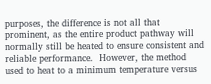purposes, the difference is not all that prominent, as the entire product pathway will normally still be heated to ensure consistent and reliable performance.  However, the method used to heat to a minimum temperature versus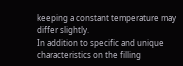keeping a constant temperature may differ slightly.
In addition to specific and unique characteristics on the filling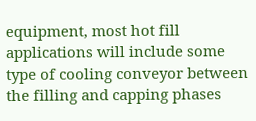equipment, most hot fill applications will include some type of cooling conveyor between the filling and capping phases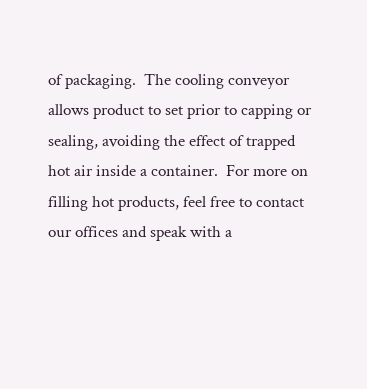of packaging.  The cooling conveyor allows product to set prior to capping or sealing, avoiding the effect of trapped hot air inside a container.  For more on filling hot products, feel free to contact our offices and speak with a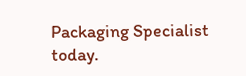Packaging Specialist today.